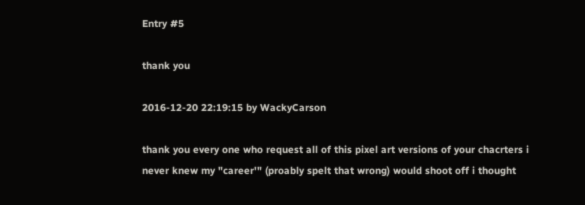Entry #5

thank you

2016-12-20 22:19:15 by WackyCarson

thank you every one who request all of this pixel art versions of your chacrters i never knew my "career'" (proably spelt that wrong) would shoot off i thought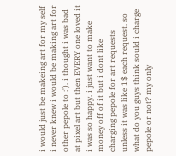i would just be makeing art for my self i never knew i would be making art for other pepole to :'). i thought i was bad at pixel art but then EVERY one loved it i was so happy. i just want to make money off of it but i dont like charging pepole for art requests unless it was like 1$ each request. so what do you guys think sould i charge pepole or not? my only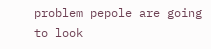problem pepole are going to look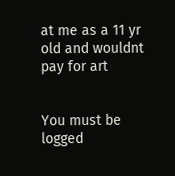at me as a 11 yr old and wouldnt pay for art


You must be logged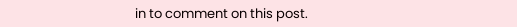in to comment on this post.